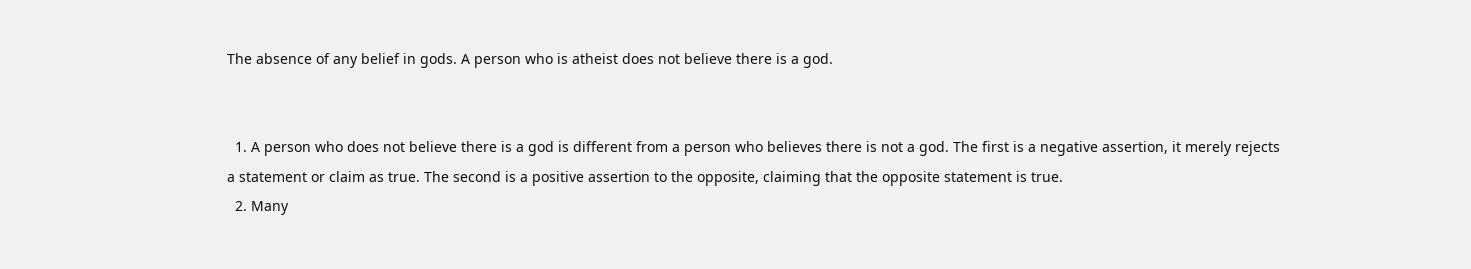The absence of any belief in gods. A person who is atheist does not believe there is a god.


  1. A person who does not believe there is a god is different from a person who believes there is not a god. The first is a negative assertion, it merely rejects a statement or claim as true. The second is a positive assertion to the opposite, claiming that the opposite statement is true.
  2. Many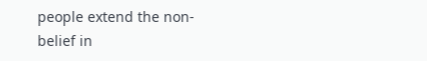people extend the non-belief in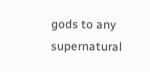gods to any supernatural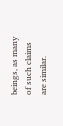beings, as many of such claims are similar.